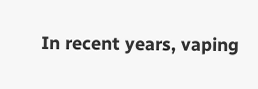In recent years, vaping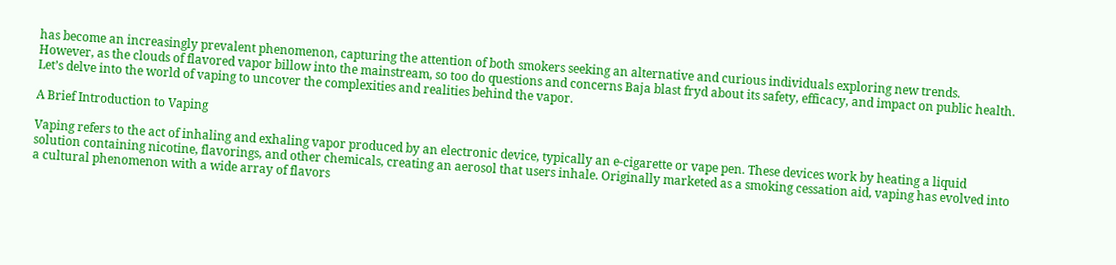has become an increasingly prevalent phenomenon, capturing the attention of both smokers seeking an alternative and curious individuals exploring new trends. However, as the clouds of flavored vapor billow into the mainstream, so too do questions and concerns Baja blast fryd about its safety, efficacy, and impact on public health. Let’s delve into the world of vaping to uncover the complexities and realities behind the vapor.

A Brief Introduction to Vaping

Vaping refers to the act of inhaling and exhaling vapor produced by an electronic device, typically an e-cigarette or vape pen. These devices work by heating a liquid solution containing nicotine, flavorings, and other chemicals, creating an aerosol that users inhale. Originally marketed as a smoking cessation aid, vaping has evolved into a cultural phenomenon with a wide array of flavors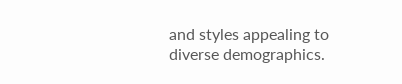and styles appealing to diverse demographics.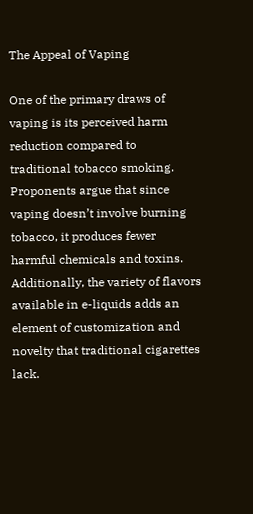The Appeal of Vaping

One of the primary draws of vaping is its perceived harm reduction compared to traditional tobacco smoking. Proponents argue that since vaping doesn’t involve burning tobacco, it produces fewer harmful chemicals and toxins. Additionally, the variety of flavors available in e-liquids adds an element of customization and novelty that traditional cigarettes lack.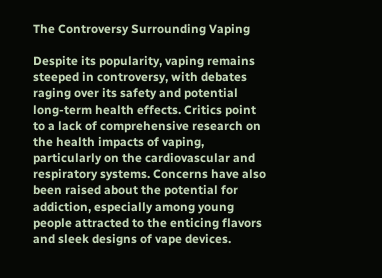The Controversy Surrounding Vaping

Despite its popularity, vaping remains steeped in controversy, with debates raging over its safety and potential long-term health effects. Critics point to a lack of comprehensive research on the health impacts of vaping, particularly on the cardiovascular and respiratory systems. Concerns have also been raised about the potential for addiction, especially among young people attracted to the enticing flavors and sleek designs of vape devices.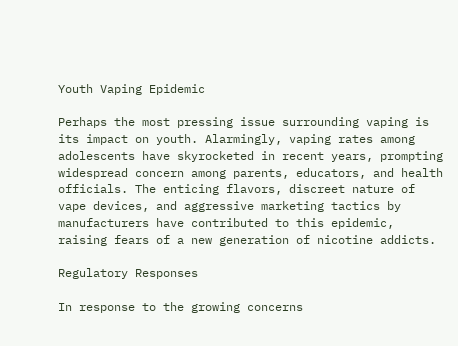Youth Vaping Epidemic

Perhaps the most pressing issue surrounding vaping is its impact on youth. Alarmingly, vaping rates among adolescents have skyrocketed in recent years, prompting widespread concern among parents, educators, and health officials. The enticing flavors, discreet nature of vape devices, and aggressive marketing tactics by manufacturers have contributed to this epidemic, raising fears of a new generation of nicotine addicts.

Regulatory Responses

In response to the growing concerns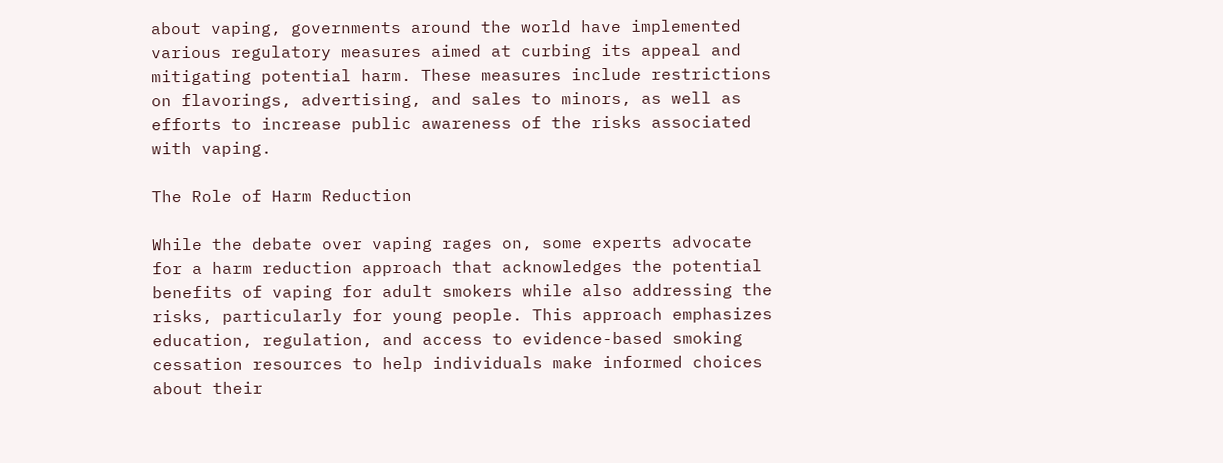about vaping, governments around the world have implemented various regulatory measures aimed at curbing its appeal and mitigating potential harm. These measures include restrictions on flavorings, advertising, and sales to minors, as well as efforts to increase public awareness of the risks associated with vaping.

The Role of Harm Reduction

While the debate over vaping rages on, some experts advocate for a harm reduction approach that acknowledges the potential benefits of vaping for adult smokers while also addressing the risks, particularly for young people. This approach emphasizes education, regulation, and access to evidence-based smoking cessation resources to help individuals make informed choices about their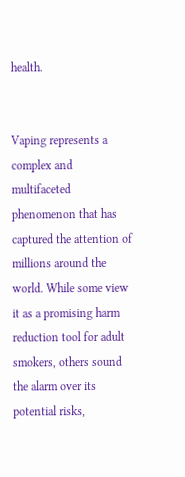health.


Vaping represents a complex and multifaceted phenomenon that has captured the attention of millions around the world. While some view it as a promising harm reduction tool for adult smokers, others sound the alarm over its potential risks,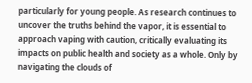particularly for young people. As research continues to uncover the truths behind the vapor, it is essential to approach vaping with caution, critically evaluating its impacts on public health and society as a whole. Only by navigating the clouds of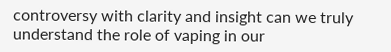controversy with clarity and insight can we truly understand the role of vaping in our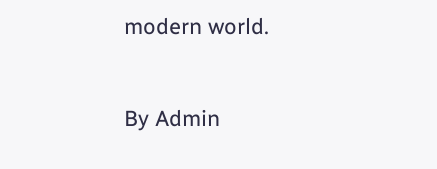modern world.


By Admin